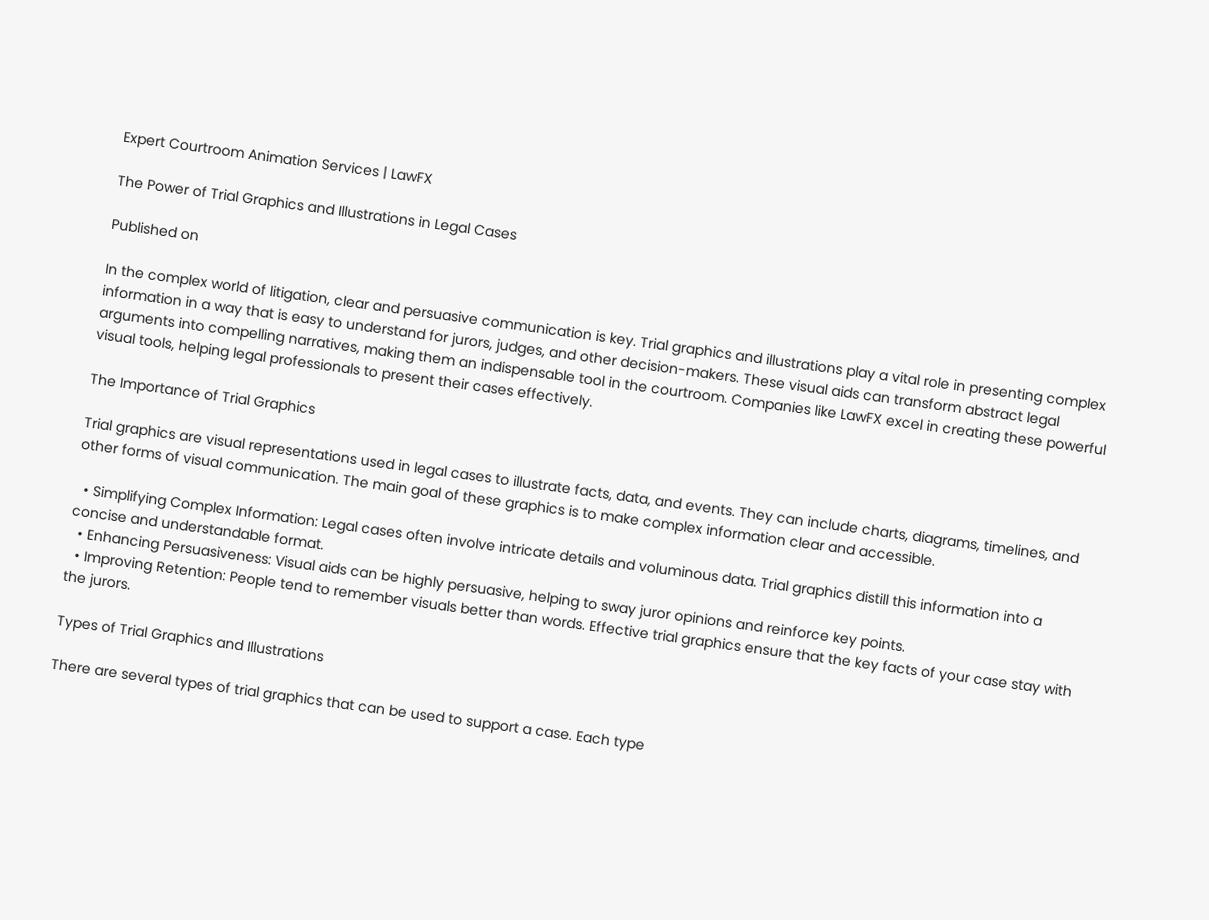Expert Courtroom Animation Services | LawFX

The Power of Trial Graphics and Illustrations in Legal Cases

Published on

In the complex world of litigation, clear and persuasive communication is key. Trial graphics and illustrations play a vital role in presenting complex information in a way that is easy to understand for jurors, judges, and other decision-makers. These visual aids can transform abstract legal arguments into compelling narratives, making them an indispensable tool in the courtroom. Companies like LawFX excel in creating these powerful visual tools, helping legal professionals to present their cases effectively.

The Importance of Trial Graphics

Trial graphics are visual representations used in legal cases to illustrate facts, data, and events. They can include charts, diagrams, timelines, and other forms of visual communication. The main goal of these graphics is to make complex information clear and accessible.

  • Simplifying Complex Information: Legal cases often involve intricate details and voluminous data. Trial graphics distill this information into a concise and understandable format.
  • Enhancing Persuasiveness: Visual aids can be highly persuasive, helping to sway juror opinions and reinforce key points.
  • Improving Retention: People tend to remember visuals better than words. Effective trial graphics ensure that the key facts of your case stay with the jurors.

Types of Trial Graphics and Illustrations

There are several types of trial graphics that can be used to support a case. Each type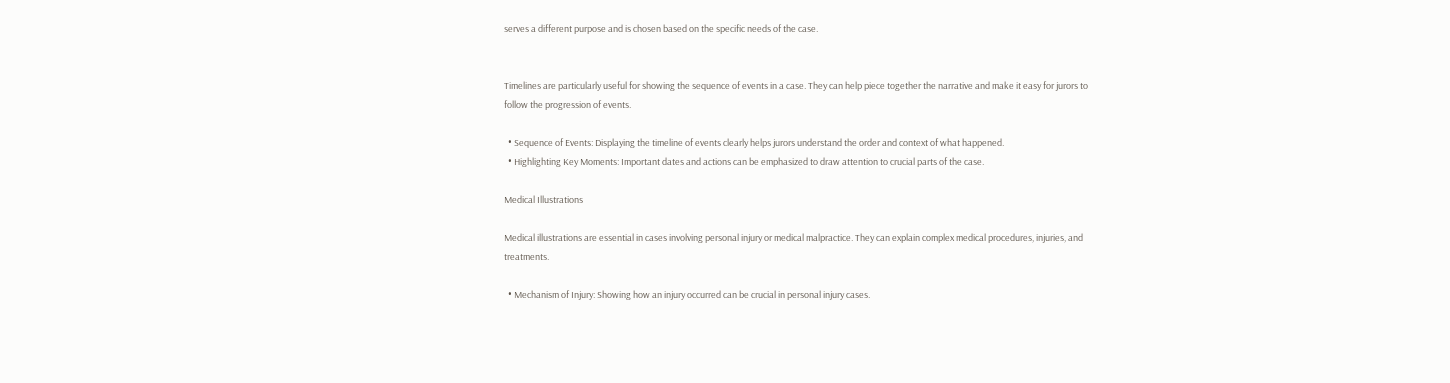serves a different purpose and is chosen based on the specific needs of the case.


Timelines are particularly useful for showing the sequence of events in a case. They can help piece together the narrative and make it easy for jurors to follow the progression of events.

  • Sequence of Events: Displaying the timeline of events clearly helps jurors understand the order and context of what happened.
  • Highlighting Key Moments: Important dates and actions can be emphasized to draw attention to crucial parts of the case.

Medical Illustrations

Medical illustrations are essential in cases involving personal injury or medical malpractice. They can explain complex medical procedures, injuries, and treatments.

  • Mechanism of Injury: Showing how an injury occurred can be crucial in personal injury cases.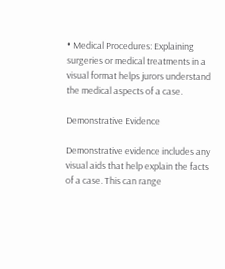• Medical Procedures: Explaining surgeries or medical treatments in a visual format helps jurors understand the medical aspects of a case.

Demonstrative Evidence

Demonstrative evidence includes any visual aids that help explain the facts of a case. This can range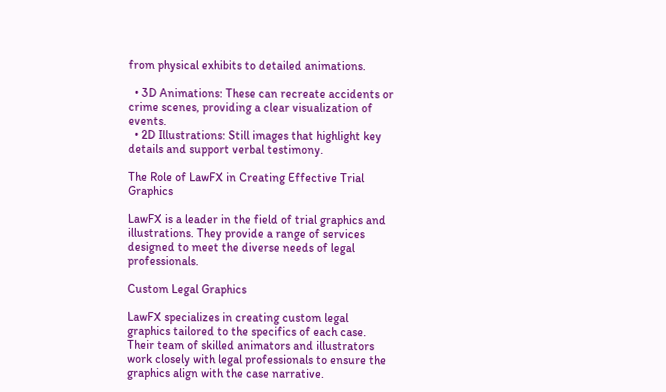from physical exhibits to detailed animations.

  • 3D Animations: These can recreate accidents or crime scenes, providing a clear visualization of events.
  • 2D Illustrations: Still images that highlight key details and support verbal testimony.

The Role of LawFX in Creating Effective Trial Graphics

LawFX is a leader in the field of trial graphics and illustrations. They provide a range of services designed to meet the diverse needs of legal professionals.

Custom Legal Graphics

LawFX specializes in creating custom legal graphics tailored to the specifics of each case. Their team of skilled animators and illustrators work closely with legal professionals to ensure the graphics align with the case narrative.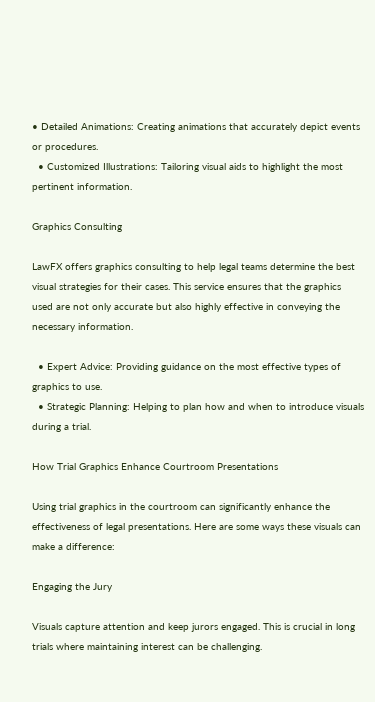• Detailed Animations: Creating animations that accurately depict events or procedures.
  • Customized Illustrations: Tailoring visual aids to highlight the most pertinent information.

Graphics Consulting

LawFX offers graphics consulting to help legal teams determine the best visual strategies for their cases. This service ensures that the graphics used are not only accurate but also highly effective in conveying the necessary information.

  • Expert Advice: Providing guidance on the most effective types of graphics to use.
  • Strategic Planning: Helping to plan how and when to introduce visuals during a trial.

How Trial Graphics Enhance Courtroom Presentations

Using trial graphics in the courtroom can significantly enhance the effectiveness of legal presentations. Here are some ways these visuals can make a difference:

Engaging the Jury

Visuals capture attention and keep jurors engaged. This is crucial in long trials where maintaining interest can be challenging.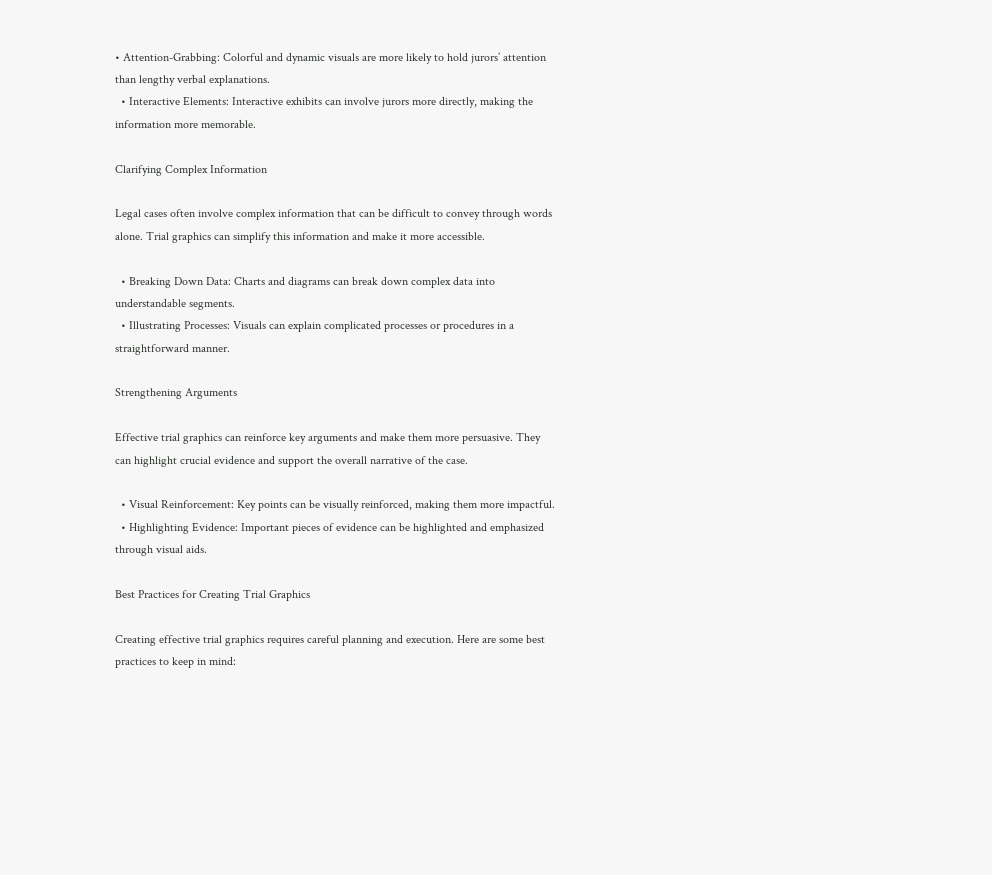• Attention-Grabbing: Colorful and dynamic visuals are more likely to hold jurors’ attention than lengthy verbal explanations.
  • Interactive Elements: Interactive exhibits can involve jurors more directly, making the information more memorable.

Clarifying Complex Information

Legal cases often involve complex information that can be difficult to convey through words alone. Trial graphics can simplify this information and make it more accessible.

  • Breaking Down Data: Charts and diagrams can break down complex data into understandable segments.
  • Illustrating Processes: Visuals can explain complicated processes or procedures in a straightforward manner.

Strengthening Arguments

Effective trial graphics can reinforce key arguments and make them more persuasive. They can highlight crucial evidence and support the overall narrative of the case.

  • Visual Reinforcement: Key points can be visually reinforced, making them more impactful.
  • Highlighting Evidence: Important pieces of evidence can be highlighted and emphasized through visual aids.

Best Practices for Creating Trial Graphics

Creating effective trial graphics requires careful planning and execution. Here are some best practices to keep in mind: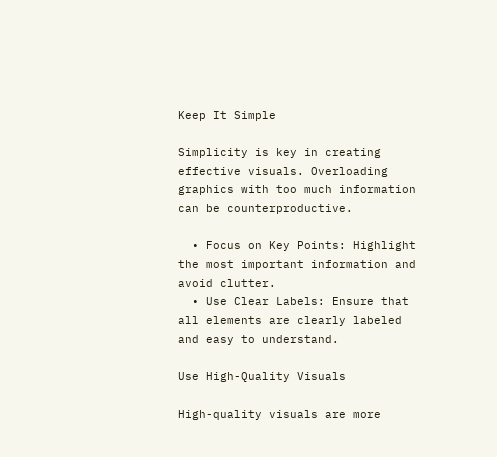Keep It Simple

Simplicity is key in creating effective visuals. Overloading graphics with too much information can be counterproductive.

  • Focus on Key Points: Highlight the most important information and avoid clutter.
  • Use Clear Labels: Ensure that all elements are clearly labeled and easy to understand.

Use High-Quality Visuals

High-quality visuals are more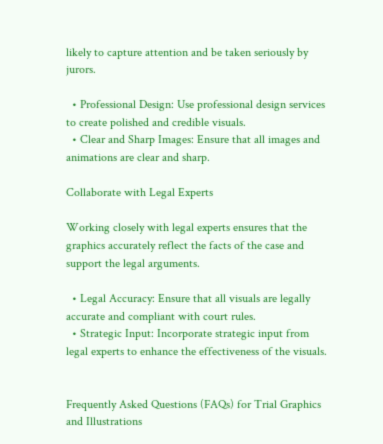likely to capture attention and be taken seriously by jurors.

  • Professional Design: Use professional design services to create polished and credible visuals.
  • Clear and Sharp Images: Ensure that all images and animations are clear and sharp.

Collaborate with Legal Experts

Working closely with legal experts ensures that the graphics accurately reflect the facts of the case and support the legal arguments.

  • Legal Accuracy: Ensure that all visuals are legally accurate and compliant with court rules.
  • Strategic Input: Incorporate strategic input from legal experts to enhance the effectiveness of the visuals.


Frequently Asked Questions (FAQs) for Trial Graphics and Illustrations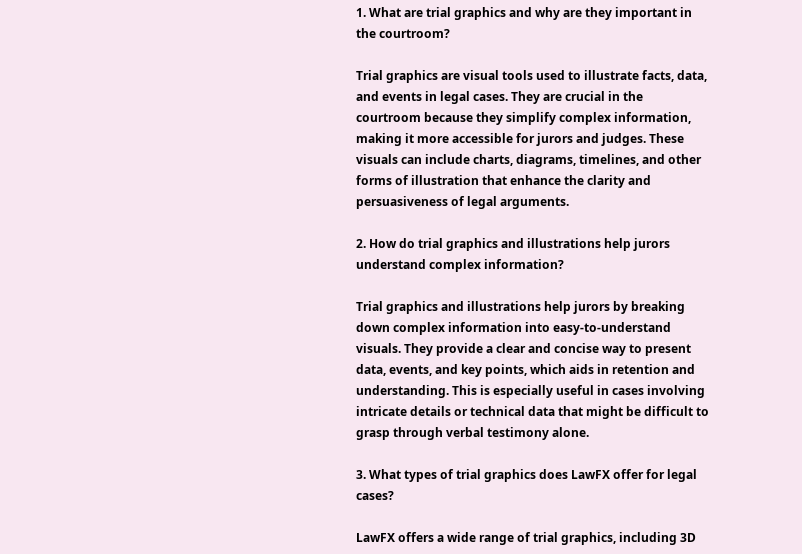1. What are trial graphics and why are they important in the courtroom?

Trial graphics are visual tools used to illustrate facts, data, and events in legal cases. They are crucial in the courtroom because they simplify complex information, making it more accessible for jurors and judges. These visuals can include charts, diagrams, timelines, and other forms of illustration that enhance the clarity and persuasiveness of legal arguments.

2. How do trial graphics and illustrations help jurors understand complex information?

Trial graphics and illustrations help jurors by breaking down complex information into easy-to-understand visuals. They provide a clear and concise way to present data, events, and key points, which aids in retention and understanding. This is especially useful in cases involving intricate details or technical data that might be difficult to grasp through verbal testimony alone.

3. What types of trial graphics does LawFX offer for legal cases?

LawFX offers a wide range of trial graphics, including 3D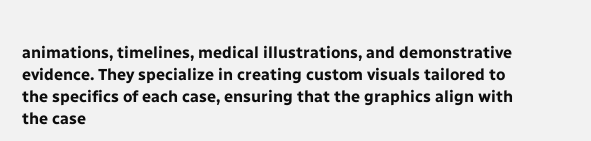animations, timelines, medical illustrations, and demonstrative evidence. They specialize in creating custom visuals tailored to the specifics of each case, ensuring that the graphics align with the case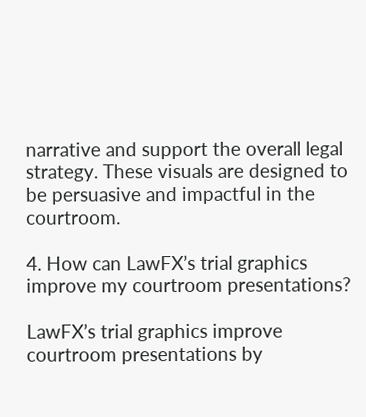narrative and support the overall legal strategy. These visuals are designed to be persuasive and impactful in the courtroom.

4. How can LawFX’s trial graphics improve my courtroom presentations?

LawFX’s trial graphics improve courtroom presentations by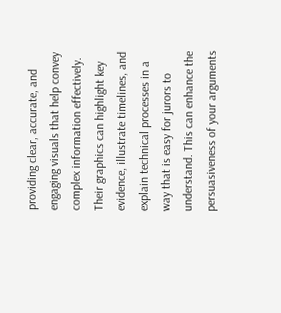providing clear, accurate, and engaging visuals that help convey complex information effectively. Their graphics can highlight key evidence, illustrate timelines, and explain technical processes in a way that is easy for jurors to understand. This can enhance the persuasiveness of your arguments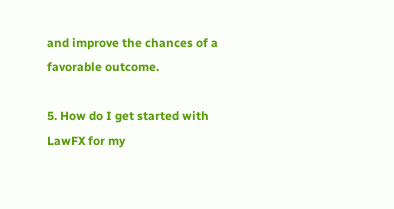and improve the chances of a favorable outcome.

5. How do I get started with LawFX for my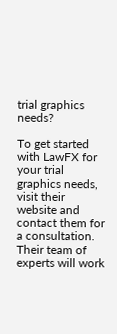trial graphics needs?

To get started with LawFX for your trial graphics needs, visit their website and contact them for a consultation. Their team of experts will work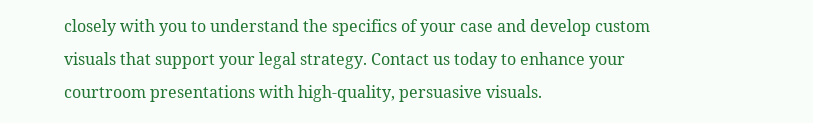closely with you to understand the specifics of your case and develop custom visuals that support your legal strategy. Contact us today to enhance your courtroom presentations with high-quality, persuasive visuals.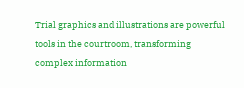Trial graphics and illustrations are powerful tools in the courtroom, transforming complex information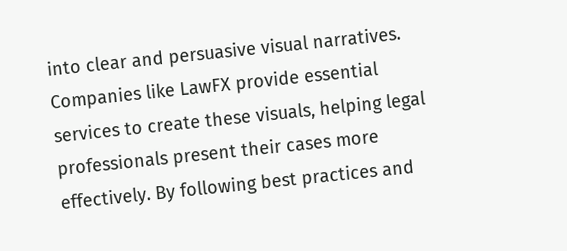into clear and persuasive visual narratives. Companies like LawFX provide essential services to create these visuals, helping legal professionals present their cases more effectively. By following best practices and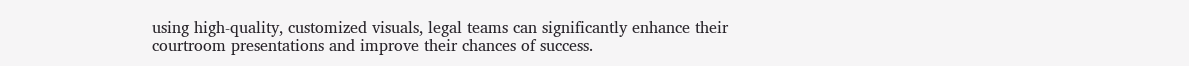using high-quality, customized visuals, legal teams can significantly enhance their courtroom presentations and improve their chances of success.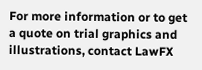For more information or to get a quote on trial graphics and illustrations, contact LawFX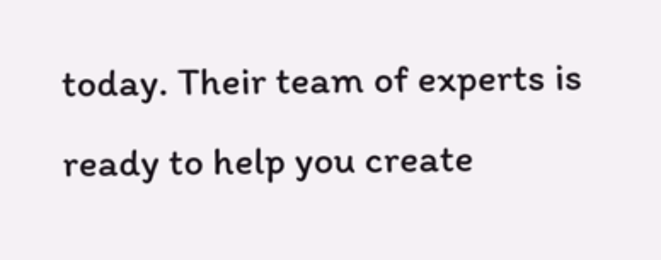today. Their team of experts is ready to help you create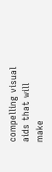compelling visual aids that will make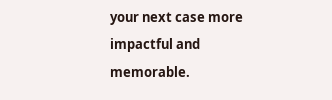your next case more impactful and memorable.